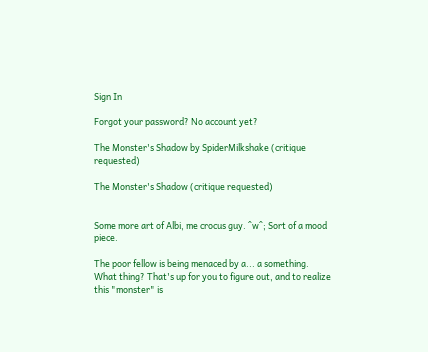Sign In

Forgot your password? No account yet?

The Monster's Shadow by SpiderMilkshake (critique requested)

The Monster's Shadow (critique requested)


Some more art of Albi, me crocus guy. ^w^; Sort of a mood piece.

The poor fellow is being menaced by a... a something. What thing? That's up for you to figure out, and to realize this "monster" is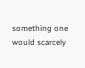something one would scarcely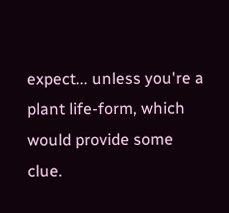expect... unless you're a plant life-form, which would provide some clue.